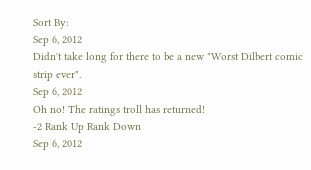Sort By:
Sep 6, 2012
Didn't take long for there to be a new "Worst Dilbert comic strip ever".
Sep 6, 2012
Oh no! The ratings troll has returned!
-2 Rank Up Rank Down
Sep 6, 2012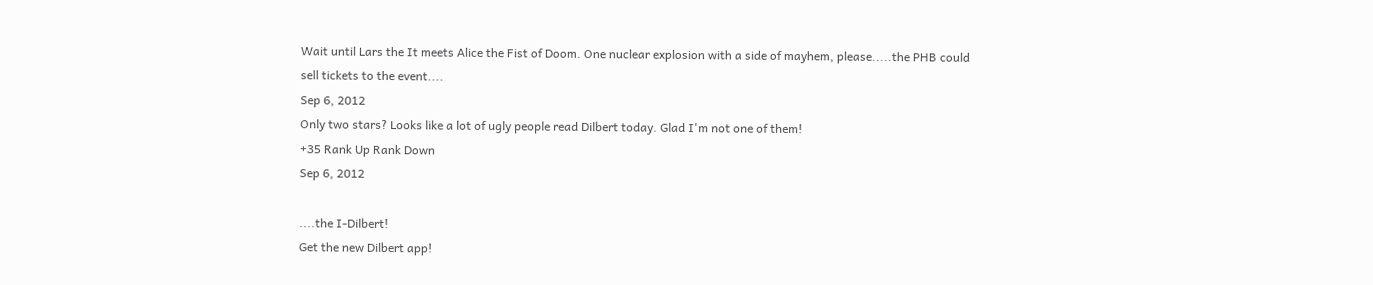Wait until Lars the It meets Alice the Fist of Doom. One nuclear explosion with a side of mayhem, please.....the PHB could sell tickets to the event....
Sep 6, 2012
Only two stars? Looks like a lot of ugly people read Dilbert today. Glad I'm not one of them!
+35 Rank Up Rank Down
Sep 6, 2012

....the I-Dilbert!
Get the new Dilbert app!